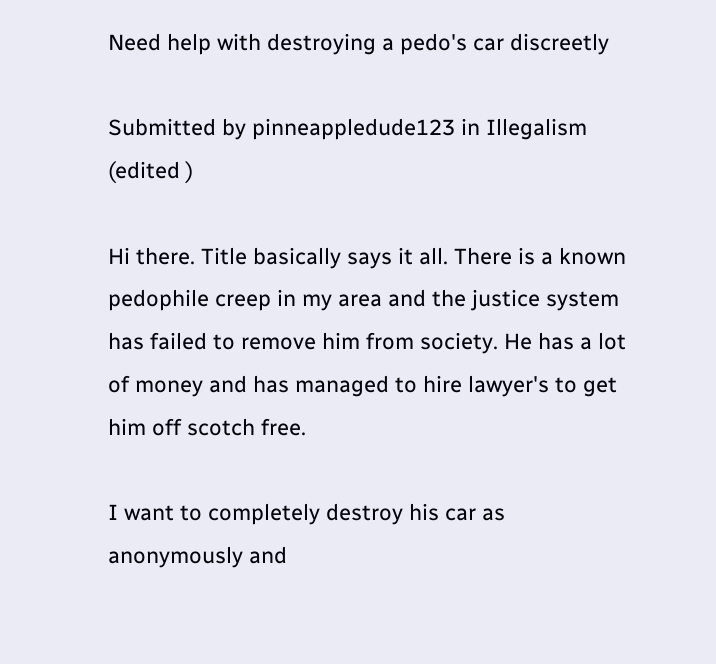Need help with destroying a pedo's car discreetly

Submitted by pinneappledude123 in Illegalism (edited )

Hi there. Title basically says it all. There is a known pedophile creep in my area and the justice system has failed to remove him from society. He has a lot of money and has managed to hire lawyer's to get him off scotch free.

I want to completely destroy his car as anonymously and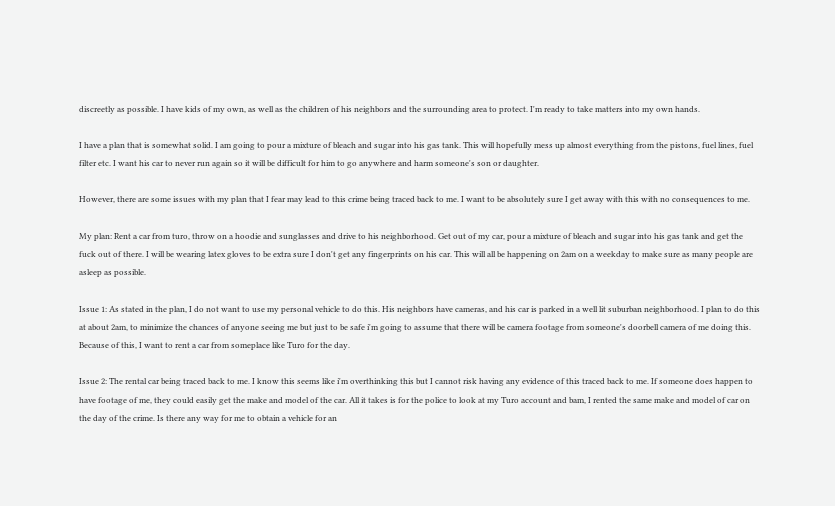discreetly as possible. I have kids of my own, as well as the children of his neighbors and the surrounding area to protect. I'm ready to take matters into my own hands.

I have a plan that is somewhat solid. I am going to pour a mixture of bleach and sugar into his gas tank. This will hopefully mess up almost everything from the pistons, fuel lines, fuel filter etc. I want his car to never run again so it will be difficult for him to go anywhere and harm someone's son or daughter.

However, there are some issues with my plan that I fear may lead to this crime being traced back to me. I want to be absolutely sure I get away with this with no consequences to me.

My plan: Rent a car from turo, throw on a hoodie and sunglasses and drive to his neighborhood. Get out of my car, pour a mixture of bleach and sugar into his gas tank and get the fuck out of there. I will be wearing latex gloves to be extra sure I don't get any fingerprints on his car. This will all be happening on 2am on a weekday to make sure as many people are asleep as possible.

Issue 1: As stated in the plan, I do not want to use my personal vehicle to do this. His neighbors have cameras, and his car is parked in a well lit suburban neighborhood. I plan to do this at about 2am, to minimize the chances of anyone seeing me but just to be safe i'm going to assume that there will be camera footage from someone's doorbell camera of me doing this. Because of this, I want to rent a car from someplace like Turo for the day.

Issue 2: The rental car being traced back to me. I know this seems like i'm overthinking this but I cannot risk having any evidence of this traced back to me. If someone does happen to have footage of me, they could easily get the make and model of the car. All it takes is for the police to look at my Turo account and bam, I rented the same make and model of car on the day of the crime. Is there any way for me to obtain a vehicle for an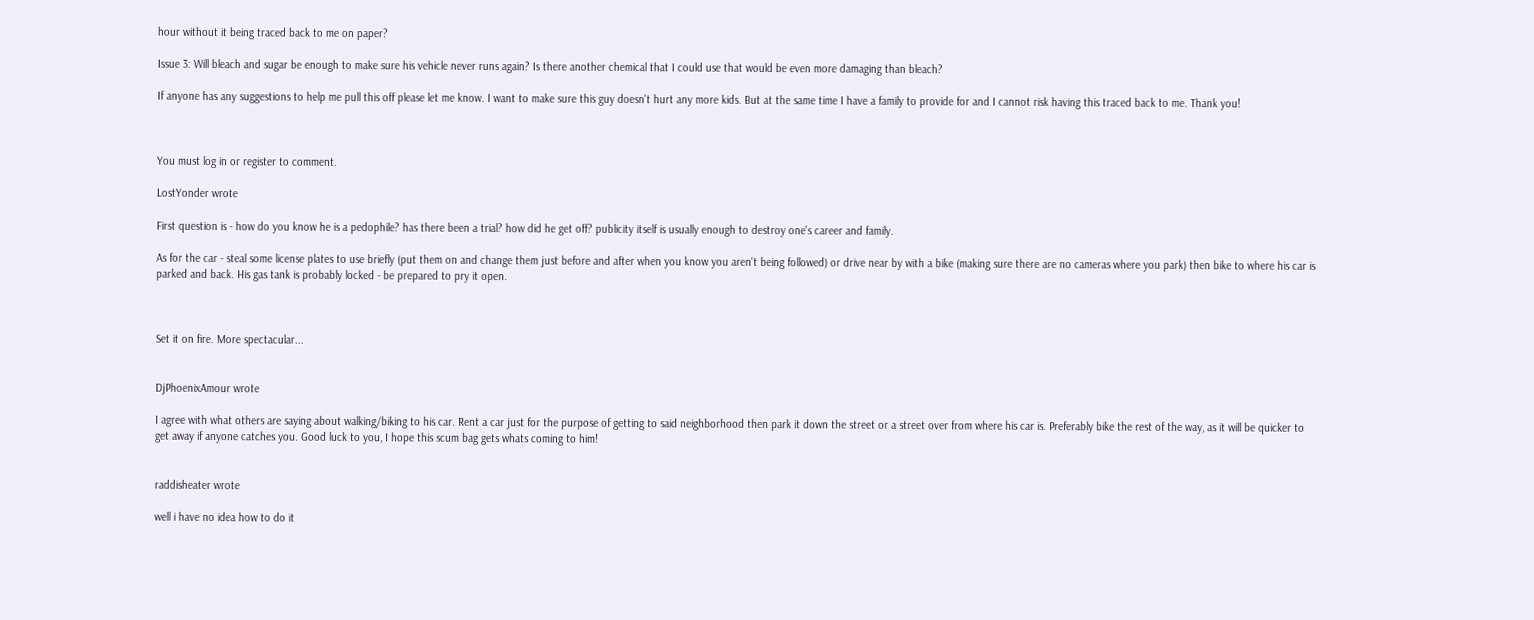hour without it being traced back to me on paper?

Issue 3: Will bleach and sugar be enough to make sure his vehicle never runs again? Is there another chemical that I could use that would be even more damaging than bleach?

If anyone has any suggestions to help me pull this off please let me know. I want to make sure this guy doesn't hurt any more kids. But at the same time I have a family to provide for and I cannot risk having this traced back to me. Thank you!



You must log in or register to comment.

LostYonder wrote

First question is - how do you know he is a pedophile? has there been a trial? how did he get off? publicity itself is usually enough to destroy one's career and family.

As for the car - steal some license plates to use briefly (put them on and change them just before and after when you know you aren't being followed) or drive near by with a bike (making sure there are no cameras where you park) then bike to where his car is parked and back. His gas tank is probably locked - be prepared to pry it open.



Set it on fire. More spectacular...


DjPhoenixAmour wrote

I agree with what others are saying about walking/biking to his car. Rent a car just for the purpose of getting to said neighborhood then park it down the street or a street over from where his car is. Preferably bike the rest of the way, as it will be quicker to get away if anyone catches you. Good luck to you, I hope this scum bag gets whats coming to him!


raddisheater wrote

well i have no idea how to do it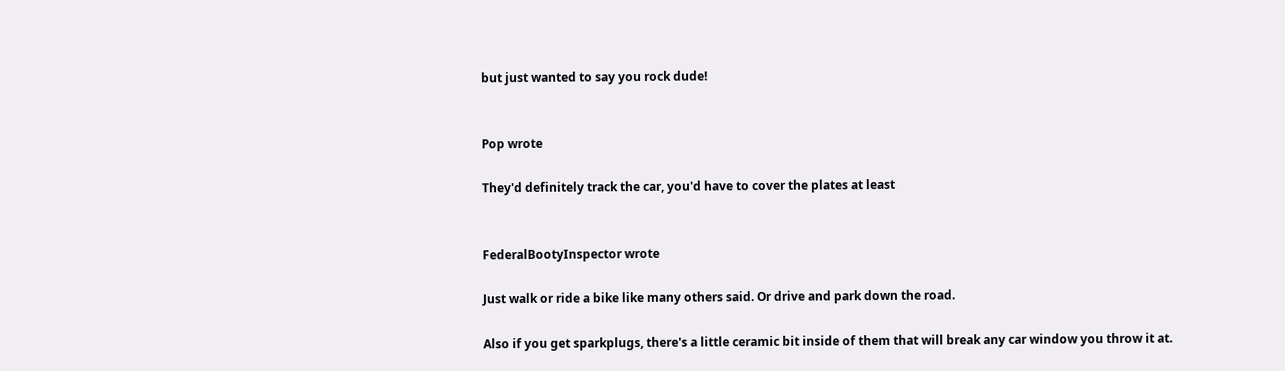but just wanted to say you rock dude!


Pop wrote

They'd definitely track the car, you'd have to cover the plates at least


FederalBootyInspector wrote

Just walk or ride a bike like many others said. Or drive and park down the road.

Also if you get sparkplugs, there's a little ceramic bit inside of them that will break any car window you throw it at.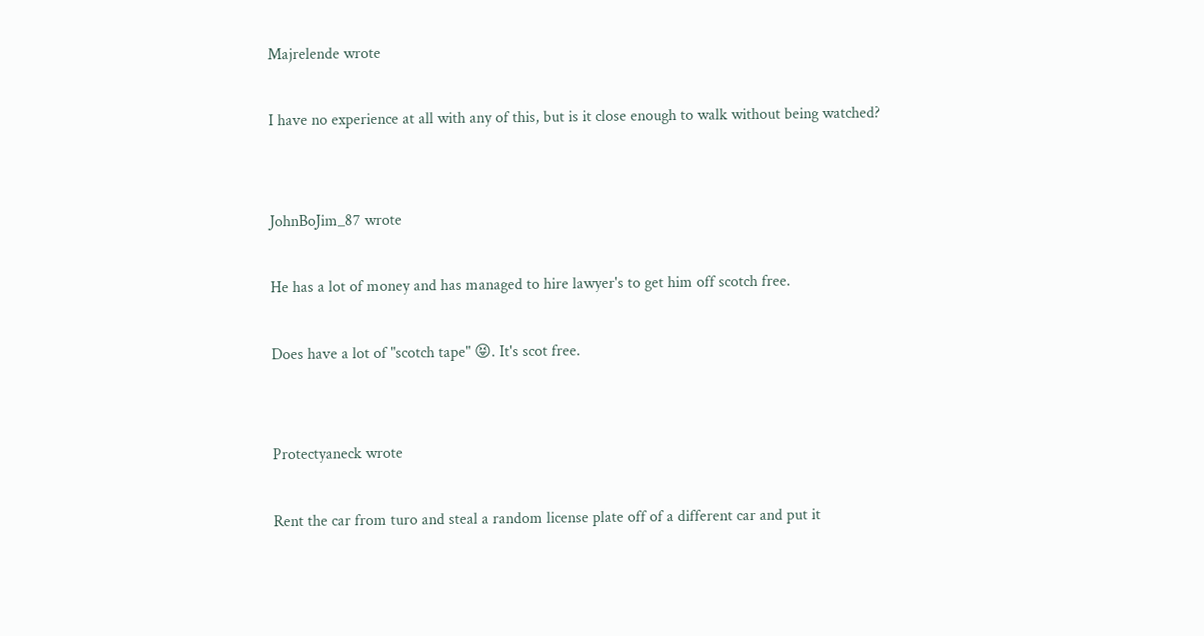Majrelende wrote

I have no experience at all with any of this, but is it close enough to walk without being watched?


JohnBoJim_87 wrote

He has a lot of money and has managed to hire lawyer's to get him off scotch free.

Does have a lot of "scotch tape" 😝. It's scot free.


Protectyaneck wrote

Rent the car from turo and steal a random license plate off of a different car and put it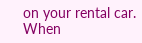on your rental car. When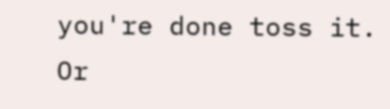you're done toss it. Or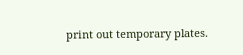print out temporary plates.